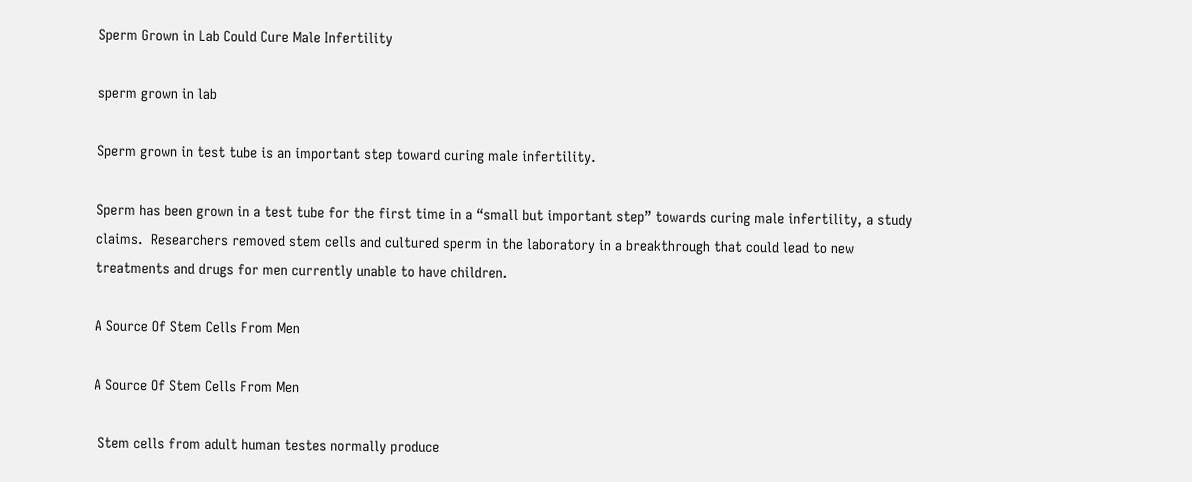Sperm Grown in Lab Could Cure Male Infertility

sperm grown in lab

Sperm grown in test tube is an important step toward curing male infertility.

Sperm has been grown in a test tube for the first time in a “small but important step” towards curing male infertility, a study claims.  Researchers removed stem cells and cultured sperm in the laboratory in a breakthrough that could lead to new treatments and drugs for men currently unable to have children.

A Source Of Stem Cells From Men

A Source Of Stem Cells From Men

 Stem cells from adult human testes normally produce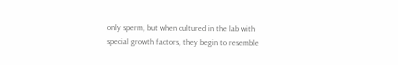only sperm, but when cultured in the lab with special growth factors, they begin to resemble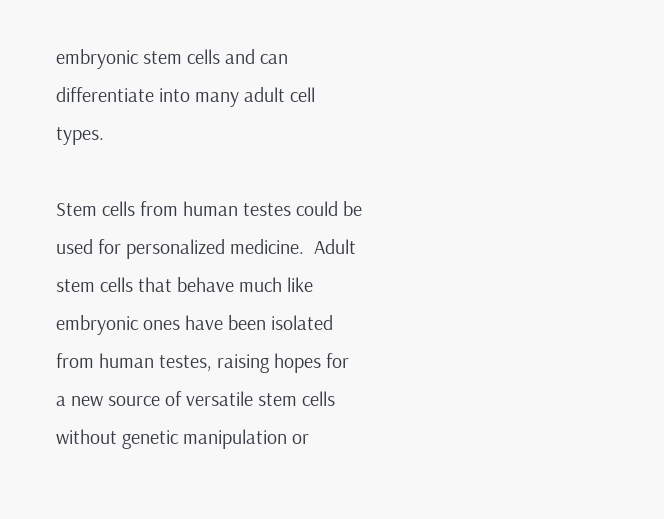embryonic stem cells and can differentiate into many adult cell types.

Stem cells from human testes could be used for personalized medicine.  Adult stem cells that behave much like embryonic ones have been isolated from human testes, raising hopes for a new source of versatile stem cells without genetic manipulation or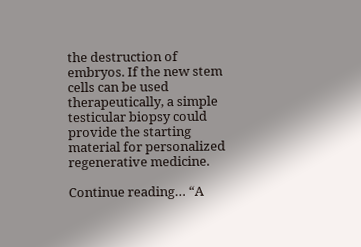the destruction of embryos. If the new stem cells can be used therapeutically, a simple testicular biopsy could provide the starting material for personalized regenerative medicine.

Continue reading… “A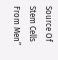Source Of Stem Cells From Men”